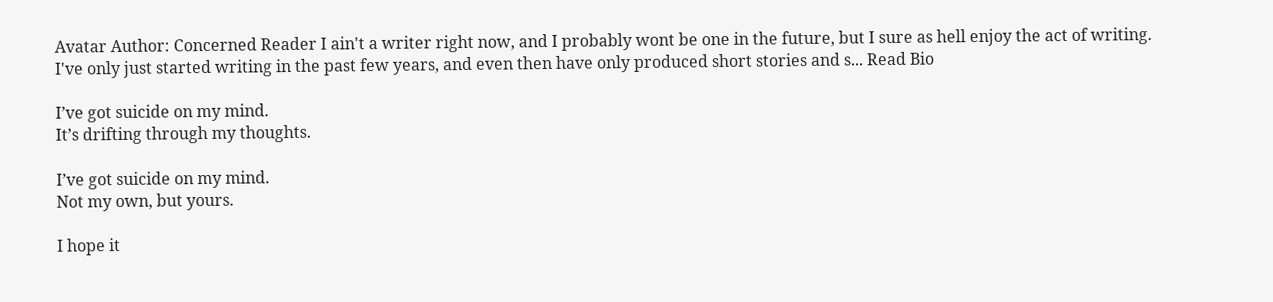Avatar Author: Concerned Reader I ain't a writer right now, and I probably wont be one in the future, but I sure as hell enjoy the act of writing. I've only just started writing in the past few years, and even then have only produced short stories and s... Read Bio

I’ve got suicide on my mind.
It’s drifting through my thoughts.

I’ve got suicide on my mind.
Not my own, but yours.

I hope it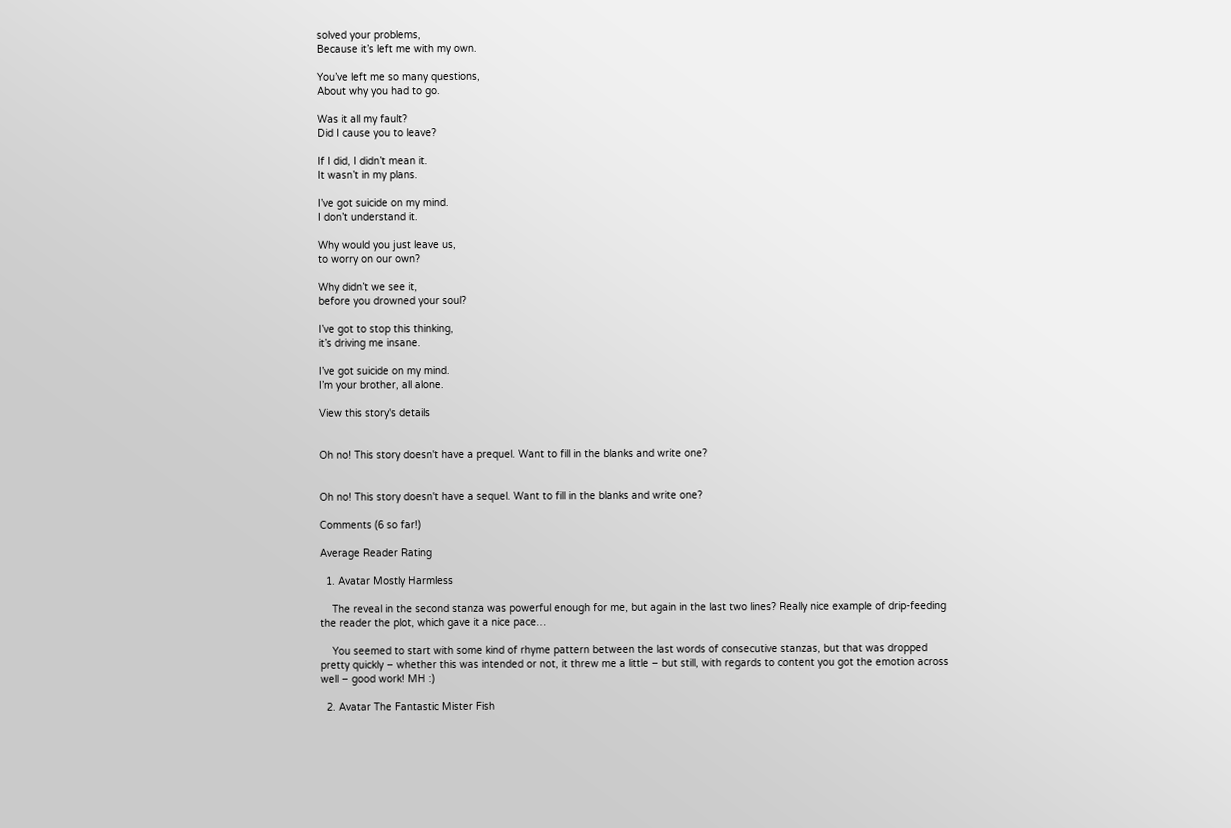solved your problems,
Because it’s left me with my own.

You’ve left me so many questions,
About why you had to go.

Was it all my fault?
Did I cause you to leave?

If I did, I didn’t mean it.
It wasn’t in my plans.

I’ve got suicide on my mind.
I don’t understand it.

Why would you just leave us,
to worry on our own?

Why didn’t we see it,
before you drowned your soul?

I’ve got to stop this thinking,
it’s driving me insane.

I’ve got suicide on my mind.
I’m your brother, all alone.

View this story's details


Oh no! This story doesn't have a prequel. Want to fill in the blanks and write one?


Oh no! This story doesn't have a sequel. Want to fill in the blanks and write one?

Comments (6 so far!)

Average Reader Rating

  1. Avatar Mostly Harmless

    The reveal in the second stanza was powerful enough for me, but again in the last two lines? Really nice example of drip-feeding the reader the plot, which gave it a nice pace…

    You seemed to start with some kind of rhyme pattern between the last words of consecutive stanzas, but that was dropped pretty quickly – whether this was intended or not, it threw me a little – but still, with regards to content you got the emotion across well – good work! MH :)

  2. Avatar The Fantastic Mister Fish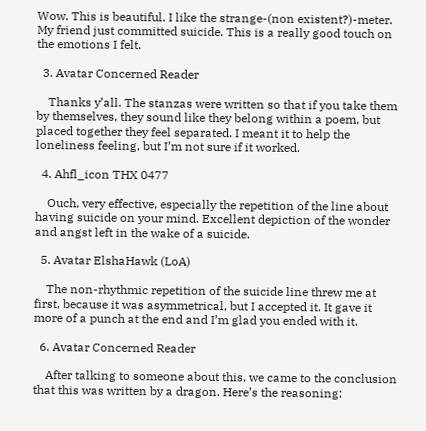Wow. This is beautiful. I like the strange-(non existent?)-meter. My friend just committed suicide. This is a really good touch on the emotions I felt.

  3. Avatar Concerned Reader

    Thanks y’all. The stanzas were written so that if you take them by themselves, they sound like they belong within a poem, but placed together they feel separated. I meant it to help the loneliness feeling, but I’m not sure if it worked.

  4. Ahfl_icon THX 0477

    Ouch, very effective, especially the repetition of the line about having suicide on your mind. Excellent depiction of the wonder and angst left in the wake of a suicide.

  5. Avatar ElshaHawk (LoA)

    The non-rhythmic repetition of the suicide line threw me at first, because it was asymmetrical, but I accepted it. It gave it more of a punch at the end and I’m glad you ended with it.

  6. Avatar Concerned Reader

    After talking to someone about this, we came to the conclusion that this was written by a dragon. Here’s the reasoning: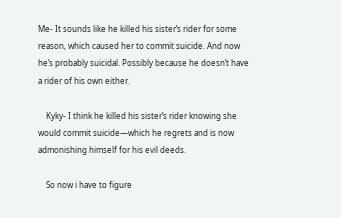Me- It sounds like he killed his sister’s rider for some reason, which caused her to commit suicide. And now he’s probably suicidal. Possibly because he doesn’t have a rider of his own either.

    Kyky- I think he killed his sister’s rider knowing she would commit suicide—which he regrets and is now admonishing himself for his evil deeds.

    So now i have to figure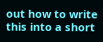out how to write this into a short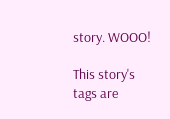story. WOOO!

This story's tags are